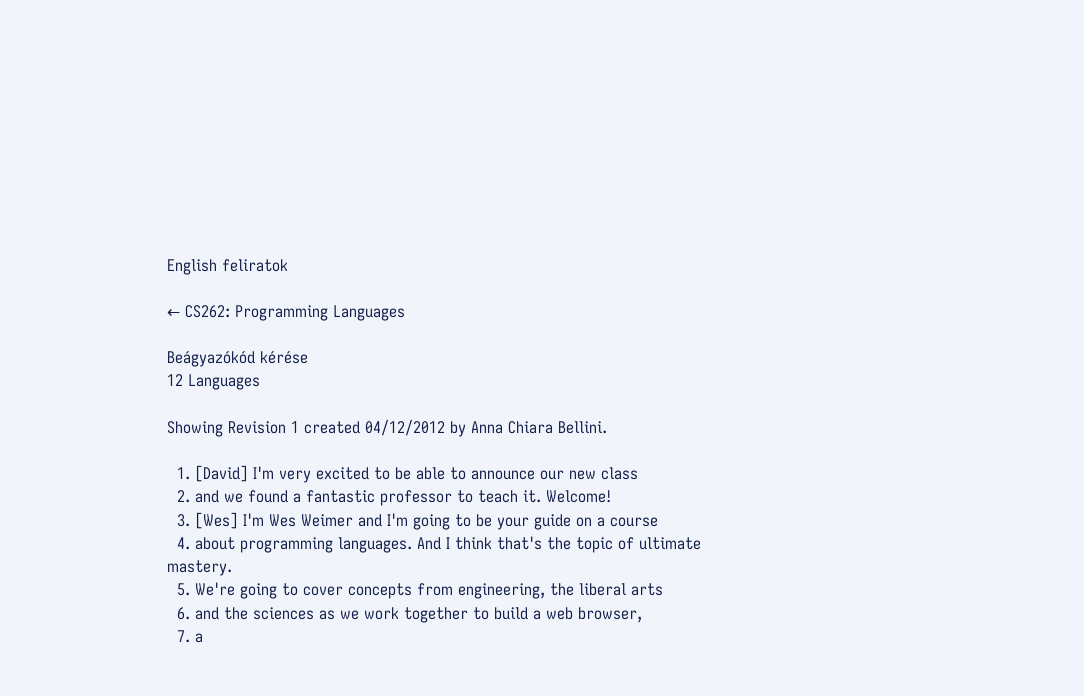English feliratok

← CS262: Programming Languages

Beágyazókód kérése
12 Languages

Showing Revision 1 created 04/12/2012 by Anna Chiara Bellini.

  1. [David] I'm very excited to be able to announce our new class
  2. and we found a fantastic professor to teach it. Welcome!
  3. [Wes] I'm Wes Weimer and I'm going to be your guide on a course
  4. about programming languages. And I think that's the topic of ultimate mastery.
  5. We're going to cover concepts from engineering, the liberal arts
  6. and the sciences as we work together to build a web browser,
  7. a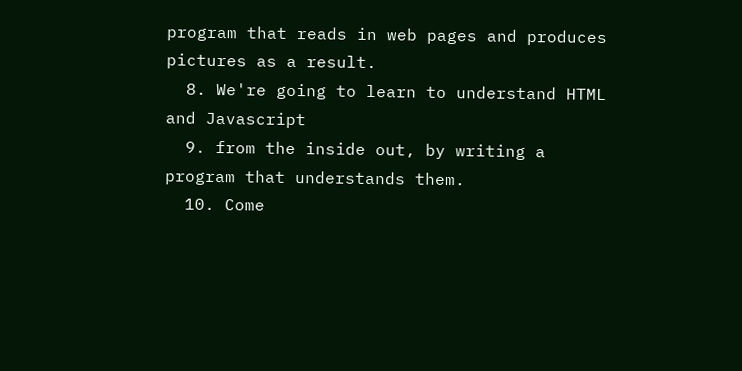program that reads in web pages and produces pictures as a result.
  8. We're going to learn to understand HTML and Javascript
  9. from the inside out, by writing a program that understands them.
  10. Come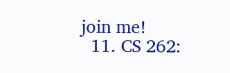join me!
  11. CS 262: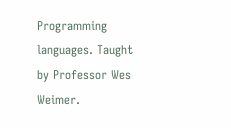Programming languages. Taught by Professor Wes Weimer.